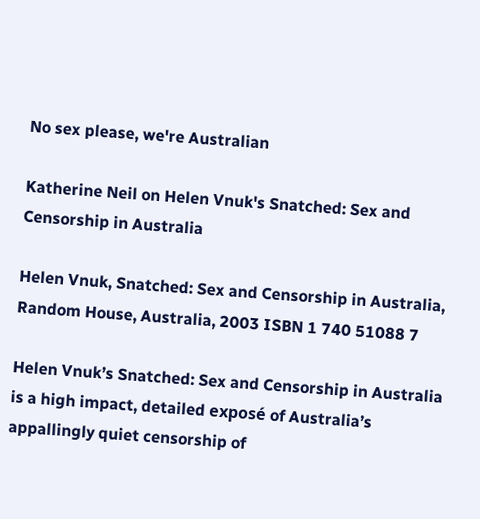No sex please, we're Australian

Katherine Neil on Helen Vnuk's Snatched: Sex and Censorship in Australia

Helen Vnuk, Snatched: Sex and Censorship in Australia, Random House, Australia, 2003 ISBN 1 740 51088 7

Helen Vnuk’s Snatched: Sex and Censorship in Australia is a high impact, detailed exposé of Australia’s appallingly quiet censorship of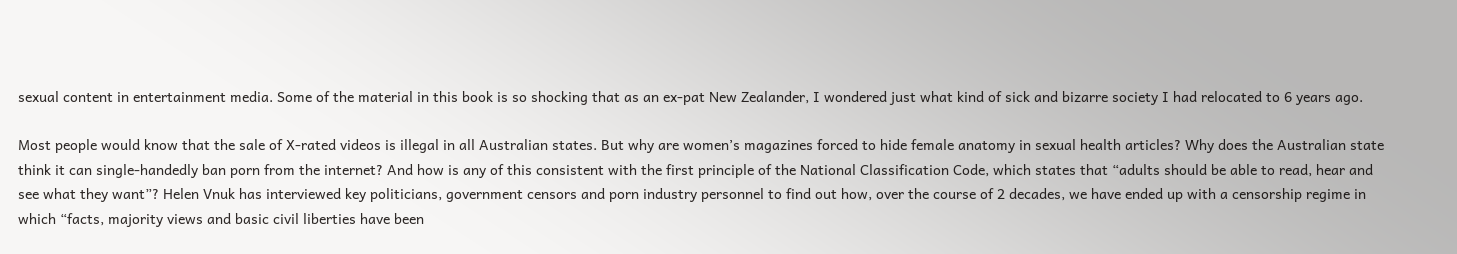sexual content in entertainment media. Some of the material in this book is so shocking that as an ex-pat New Zealander, I wondered just what kind of sick and bizarre society I had relocated to 6 years ago.

Most people would know that the sale of X-rated videos is illegal in all Australian states. But why are women’s magazines forced to hide female anatomy in sexual health articles? Why does the Australian state think it can single-handedly ban porn from the internet? And how is any of this consistent with the first principle of the National Classification Code, which states that “adults should be able to read, hear and see what they want”? Helen Vnuk has interviewed key politicians, government censors and porn industry personnel to find out how, over the course of 2 decades, we have ended up with a censorship regime in which “facts, majority views and basic civil liberties have been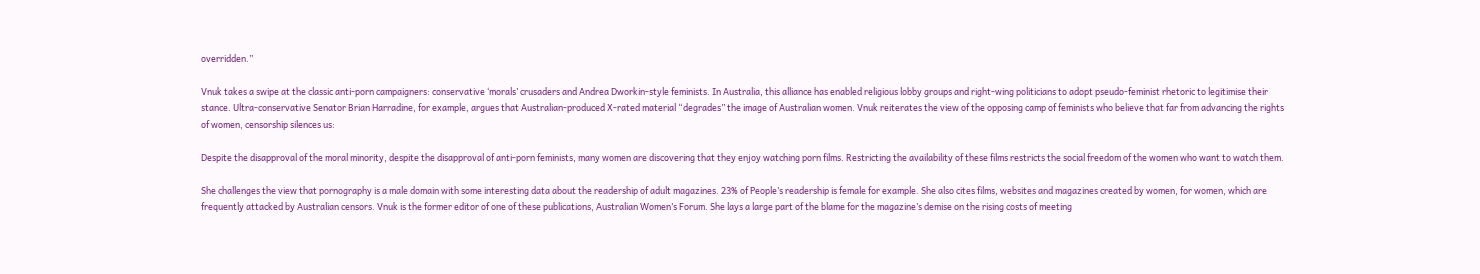overridden.”

Vnuk takes a swipe at the classic anti-porn campaigners: conservative ‘morals’ crusaders and Andrea Dworkin-style feminists. In Australia, this alliance has enabled religious lobby groups and right-wing politicians to adopt pseudo-feminist rhetoric to legitimise their stance. Ultra-conservative Senator Brian Harradine, for example, argues that Australian-produced X-rated material “degrades” the image of Australian women. Vnuk reiterates the view of the opposing camp of feminists who believe that far from advancing the rights of women, censorship silences us:

Despite the disapproval of the moral minority, despite the disapproval of anti-porn feminists, many women are discovering that they enjoy watching porn films. Restricting the availability of these films restricts the social freedom of the women who want to watch them.

She challenges the view that pornography is a male domain with some interesting data about the readership of adult magazines. 23% of People’s readership is female for example. She also cites films, websites and magazines created by women, for women, which are frequently attacked by Australian censors. Vnuk is the former editor of one of these publications, Australian Women’s Forum. She lays a large part of the blame for the magazine’s demise on the rising costs of meeting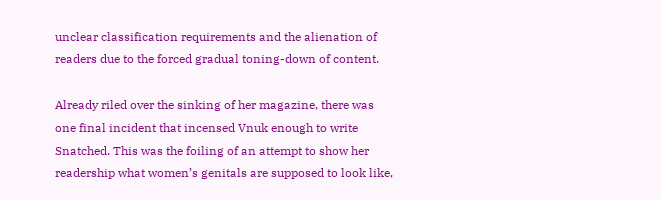unclear classification requirements and the alienation of readers due to the forced gradual toning-down of content.

Already riled over the sinking of her magazine, there was one final incident that incensed Vnuk enough to write Snatched. This was the foiling of an attempt to show her readership what women’s genitals are supposed to look like,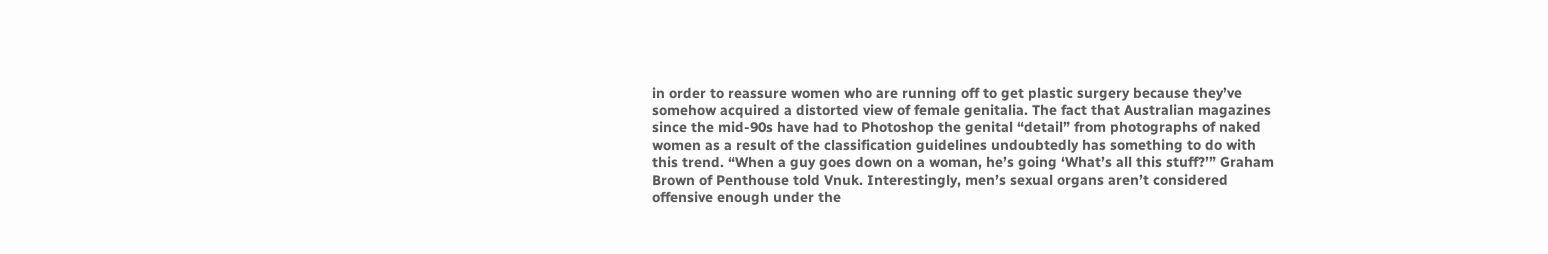in order to reassure women who are running off to get plastic surgery because they’ve somehow acquired a distorted view of female genitalia. The fact that Australian magazines since the mid-90s have had to Photoshop the genital “detail” from photographs of naked women as a result of the classification guidelines undoubtedly has something to do with this trend. “When a guy goes down on a woman, he’s going ‘What’s all this stuff?’” Graham Brown of Penthouse told Vnuk. Interestingly, men’s sexual organs aren’t considered offensive enough under the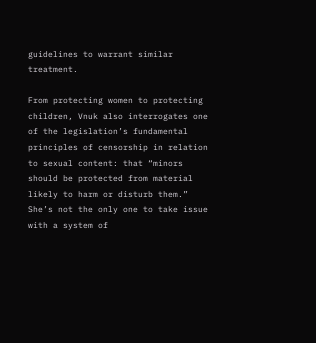guidelines to warrant similar treatment.

From protecting women to protecting children, Vnuk also interrogates one of the legislation’s fundamental principles of censorship in relation to sexual content: that “minors should be protected from material likely to harm or disturb them.” She’s not the only one to take issue with a system of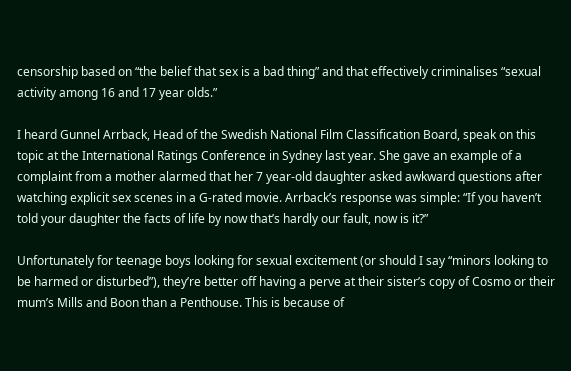censorship based on “the belief that sex is a bad thing” and that effectively criminalises “sexual activity among 16 and 17 year olds.”

I heard Gunnel Arrback, Head of the Swedish National Film Classification Board, speak on this topic at the International Ratings Conference in Sydney last year. She gave an example of a complaint from a mother alarmed that her 7 year-old daughter asked awkward questions after watching explicit sex scenes in a G-rated movie. Arrback’s response was simple: “If you haven’t told your daughter the facts of life by now that’s hardly our fault, now is it?”

Unfortunately for teenage boys looking for sexual excitement (or should I say “minors looking to be harmed or disturbed”), they’re better off having a perve at their sister’s copy of Cosmo or their mum’s Mills and Boon than a Penthouse. This is because of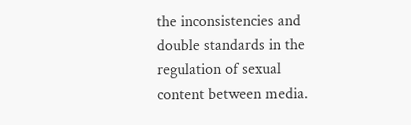the inconsistencies and double standards in the regulation of sexual content between media.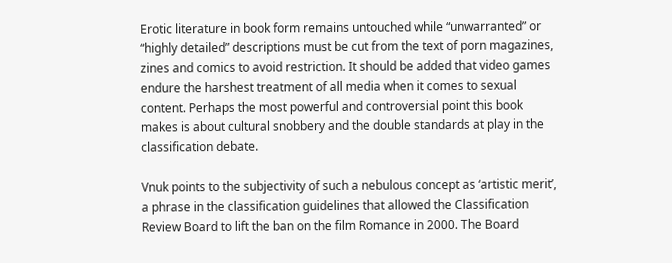Erotic literature in book form remains untouched while “unwarranted” or “highly detailed” descriptions must be cut from the text of porn magazines, zines and comics to avoid restriction. It should be added that video games endure the harshest treatment of all media when it comes to sexual content. Perhaps the most powerful and controversial point this book makes is about cultural snobbery and the double standards at play in the classification debate.

Vnuk points to the subjectivity of such a nebulous concept as ‘artistic merit’, a phrase in the classification guidelines that allowed the Classification Review Board to lift the ban on the film Romance in 2000. The Board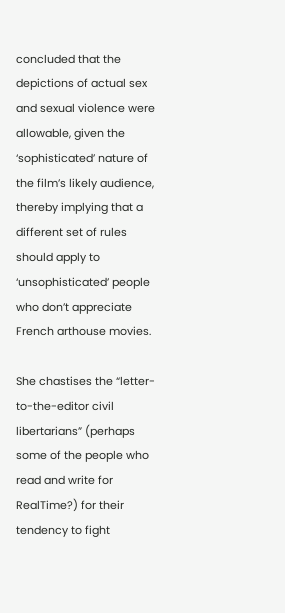concluded that the depictions of actual sex and sexual violence were allowable, given the ‘sophisticated’ nature of the film’s likely audience, thereby implying that a different set of rules should apply to ‘unsophisticated’ people who don’t appreciate French arthouse movies.

She chastises the “letter-to-the-editor civil libertarians” (perhaps some of the people who read and write for RealTime?) for their tendency to fight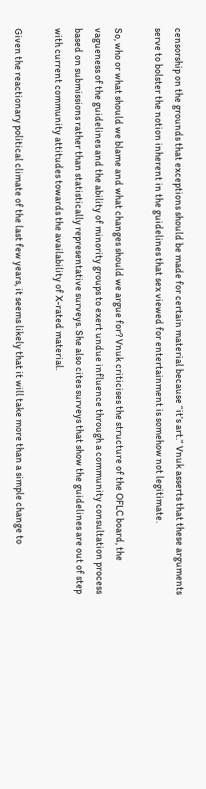censorship on the grounds that exceptions should be made for certain material because “it’s art.” Vnuk asserts that these arguments serve to bolster the notion inherent in the guidelines that sex viewed for entertainment is somehow not legitimate.

So, who or what should we blame and what changes should we argue for? Vnuk criticises the structure of the OFLC board, the vagueness of the guidelines and the ability of minority groups to exert undue influence through a community consultation process based on submissions rather than statistically representative surveys. She also cites surveys that show the guidelines are out of step with current community attitudes towards the availability of X-rated material.

Given the reactionary political climate of the last few years, it seems likely that it will take more than a simple change to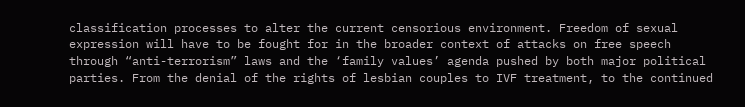classification processes to alter the current censorious environment. Freedom of sexual expression will have to be fought for in the broader context of attacks on free speech through “anti-terrorism” laws and the ‘family values’ agenda pushed by both major political parties. From the denial of the rights of lesbian couples to IVF treatment, to the continued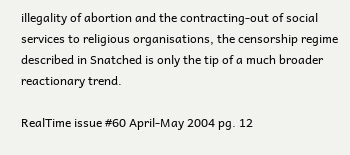illegality of abortion and the contracting-out of social services to religious organisations, the censorship regime described in Snatched is only the tip of a much broader reactionary trend.

RealTime issue #60 April-May 2004 pg. 12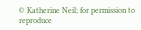© Katherine Neil; for permission to reproduce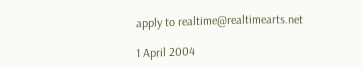apply to realtime@realtimearts.net

1 April 2004